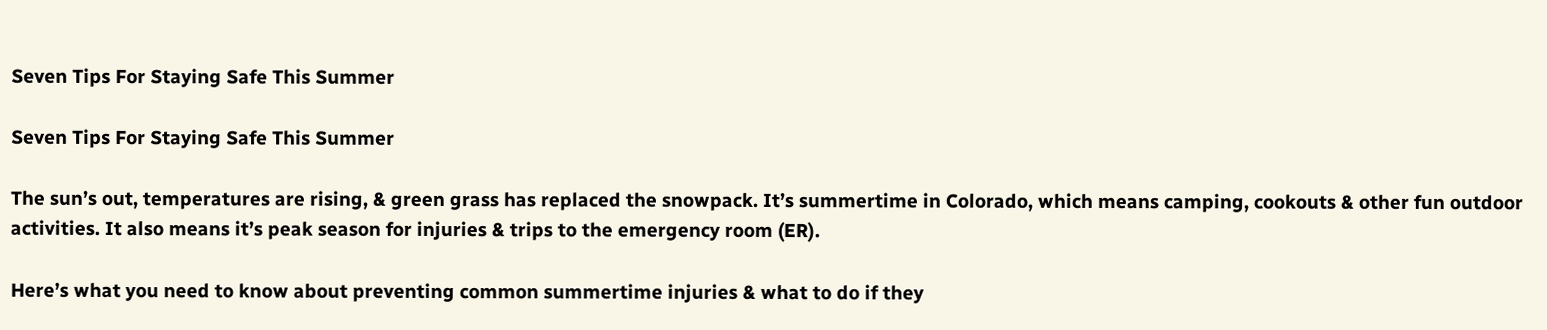Seven Tips For Staying Safe This Summer

Seven Tips For Staying Safe This Summer

The sun’s out, temperatures are rising, & green grass has replaced the snowpack. It’s summertime in Colorado, which means camping, cookouts & other fun outdoor activities. It also means it’s peak season for injuries & trips to the emergency room (ER).

Here’s what you need to know about preventing common summertime injuries & what to do if they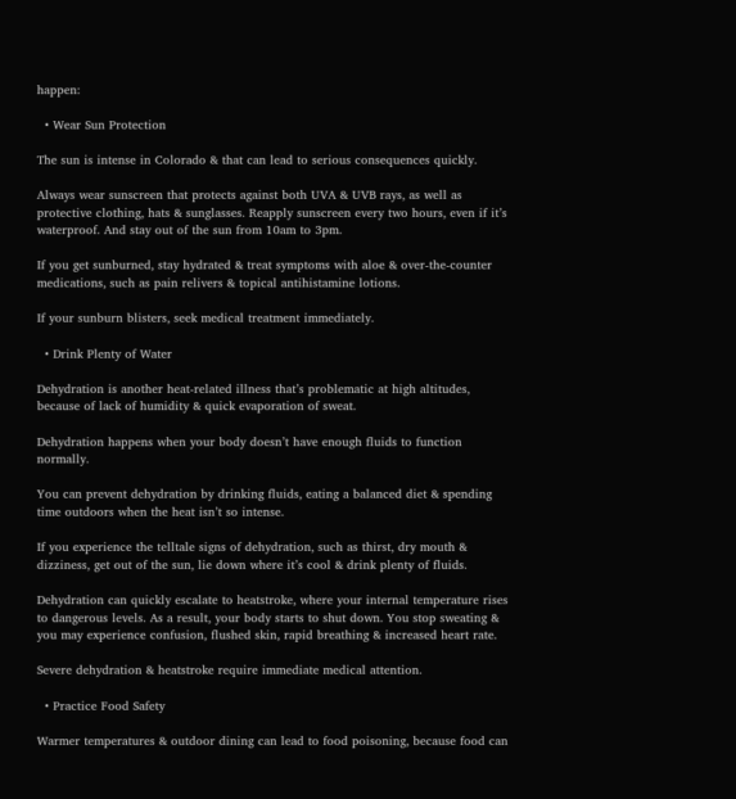happen:

  • Wear Sun Protection

The sun is intense in Colorado & that can lead to serious consequences quickly.

Always wear sunscreen that protects against both UVA & UVB rays, as well as protective clothing, hats & sunglasses. Reapply sunscreen every two hours, even if it’s waterproof. And stay out of the sun from 10am to 3pm.

If you get sunburned, stay hydrated & treat symptoms with aloe & over-the-counter medications, such as pain relivers & topical antihistamine lotions.

If your sunburn blisters, seek medical treatment immediately.

  • Drink Plenty of Water

Dehydration is another heat-related illness that’s problematic at high altitudes, because of lack of humidity & quick evaporation of sweat.

Dehydration happens when your body doesn’t have enough fluids to function normally.

You can prevent dehydration by drinking fluids, eating a balanced diet & spending time outdoors when the heat isn’t so intense.

If you experience the telltale signs of dehydration, such as thirst, dry mouth & dizziness, get out of the sun, lie down where it’s cool & drink plenty of fluids.

Dehydration can quickly escalate to heatstroke, where your internal temperature rises to dangerous levels. As a result, your body starts to shut down. You stop sweating & you may experience confusion, flushed skin, rapid breathing & increased heart rate.

Severe dehydration & heatstroke require immediate medical attention.

  • Practice Food Safety

Warmer temperatures & outdoor dining can lead to food poisoning, because food can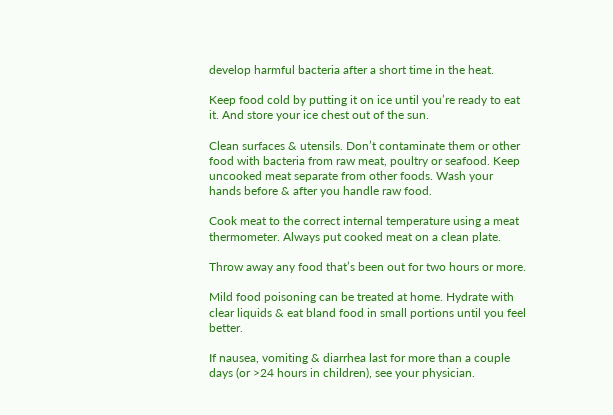develop harmful bacteria after a short time in the heat.

Keep food cold by putting it on ice until you’re ready to eat it. And store your ice chest out of the sun.

Clean surfaces & utensils. Don’t contaminate them or other food with bacteria from raw meat, poultry or seafood. Keep uncooked meat separate from other foods. Wash your hands before & after you handle raw food.

Cook meat to the correct internal temperature using a meat thermometer. Always put cooked meat on a clean plate.

Throw away any food that’s been out for two hours or more.

Mild food poisoning can be treated at home. Hydrate with clear liquids & eat bland food in small portions until you feel better.

If nausea, vomiting & diarrhea last for more than a couple days (or >24 hours in children), see your physician.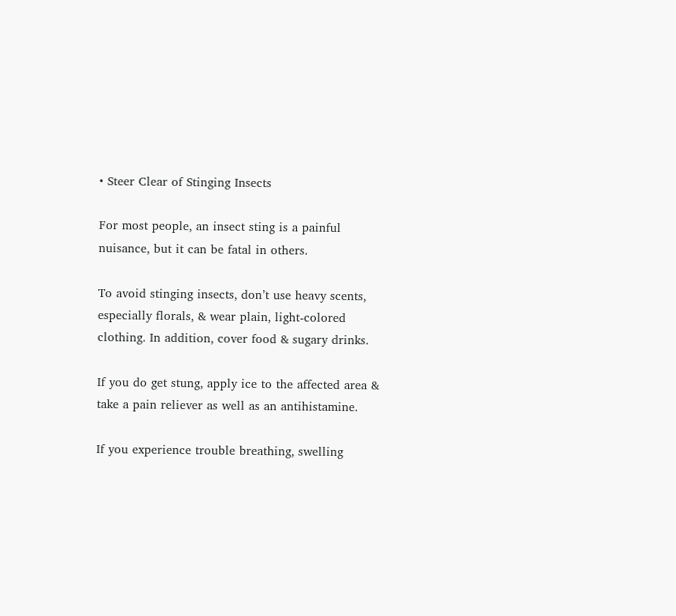• Steer Clear of Stinging Insects

For most people, an insect sting is a painful nuisance, but it can be fatal in others.

To avoid stinging insects, don’t use heavy scents, especially florals, & wear plain, light-colored clothing. In addition, cover food & sugary drinks.

If you do get stung, apply ice to the affected area & take a pain reliever as well as an antihistamine.

If you experience trouble breathing, swelling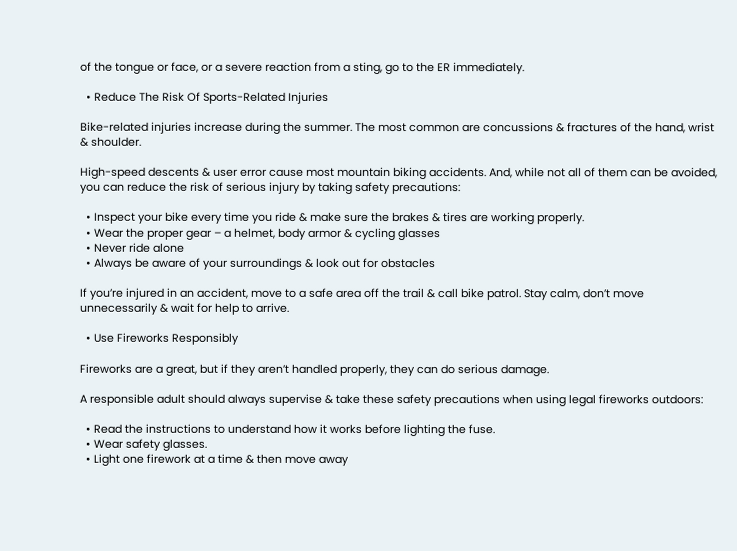of the tongue or face, or a severe reaction from a sting, go to the ER immediately.

  • Reduce The Risk Of Sports-Related Injuries

Bike-related injuries increase during the summer. The most common are concussions & fractures of the hand, wrist & shoulder.

High-speed descents & user error cause most mountain biking accidents. And, while not all of them can be avoided, you can reduce the risk of serious injury by taking safety precautions:

  • Inspect your bike every time you ride & make sure the brakes & tires are working properly.
  • Wear the proper gear – a helmet, body armor & cycling glasses
  • Never ride alone
  • Always be aware of your surroundings & look out for obstacles

If you’re injured in an accident, move to a safe area off the trail & call bike patrol. Stay calm, don’t move unnecessarily & wait for help to arrive.

  • Use Fireworks Responsibly

Fireworks are a great, but if they aren’t handled properly, they can do serious damage.

A responsible adult should always supervise & take these safety precautions when using legal fireworks outdoors:

  • Read the instructions to understand how it works before lighting the fuse.
  • Wear safety glasses.
  • Light one firework at a time & then move away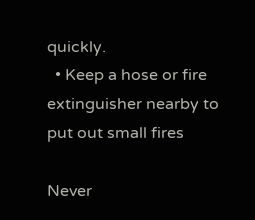quickly.
  • Keep a hose or fire extinguisher nearby to put out small fires

Never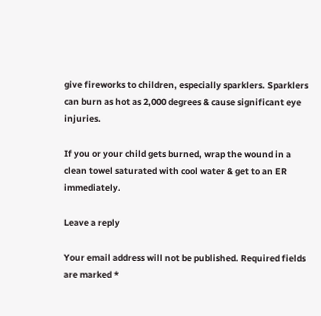give fireworks to children, especially sparklers. Sparklers can burn as hot as 2,000 degrees & cause significant eye injuries.

If you or your child gets burned, wrap the wound in a clean towel saturated with cool water & get to an ER immediately.

Leave a reply

Your email address will not be published. Required fields are marked *